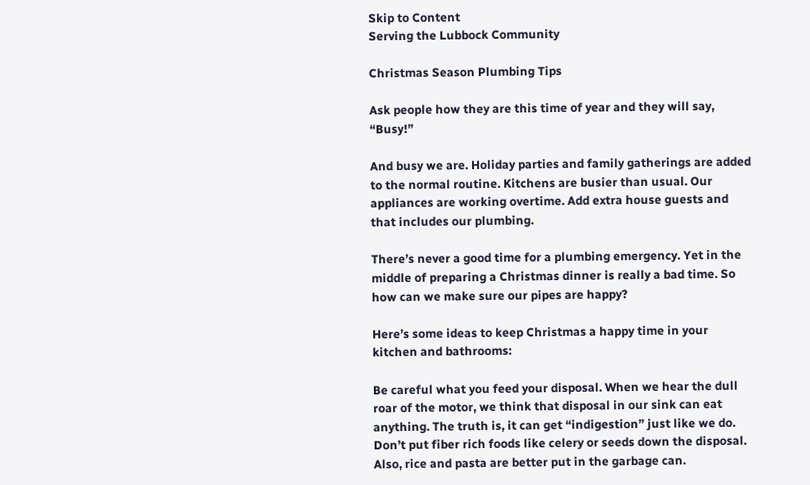Skip to Content
Serving the Lubbock Community

Christmas Season Plumbing Tips

Ask people how they are this time of year and they will say, “Busy!”

And busy we are. Holiday parties and family gatherings are added to the normal routine. Kitchens are busier than usual. Our appliances are working overtime. Add extra house guests and that includes our plumbing.

There’s never a good time for a plumbing emergency. Yet in the middle of preparing a Christmas dinner is really a bad time. So how can we make sure our pipes are happy?

Here’s some ideas to keep Christmas a happy time in your kitchen and bathrooms:

Be careful what you feed your disposal. When we hear the dull roar of the motor, we think that disposal in our sink can eat anything. The truth is, it can get “indigestion” just like we do. Don’t put fiber rich foods like celery or seeds down the disposal. Also, rice and pasta are better put in the garbage can.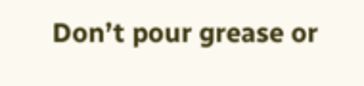Don’t pour grease or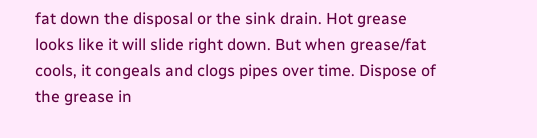fat down the disposal or the sink drain. Hot grease looks like it will slide right down. But when grease/fat cools, it congeals and clogs pipes over time. Dispose of the grease in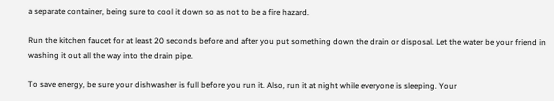a separate container, being sure to cool it down so as not to be a fire hazard.

Run the kitchen faucet for at least 20 seconds before and after you put something down the drain or disposal. Let the water be your friend in washing it out all the way into the drain pipe.

To save energy, be sure your dishwasher is full before you run it. Also, run it at night while everyone is sleeping. Your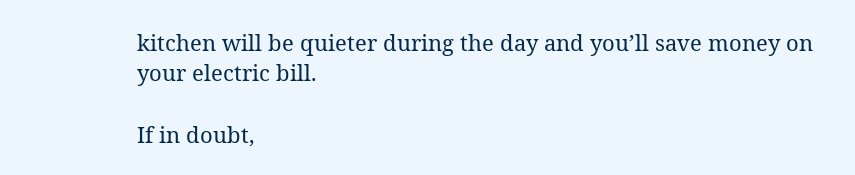kitchen will be quieter during the day and you’ll save money on your electric bill.

If in doubt,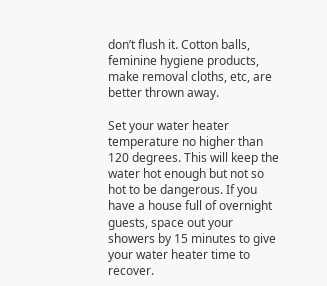don’t flush it. Cotton balls, feminine hygiene products, make removal cloths, etc, are better thrown away.

Set your water heater temperature no higher than 120 degrees. This will keep the water hot enough but not so hot to be dangerous. If you have a house full of overnight guests, space out your showers by 15 minutes to give your water heater time to recover.